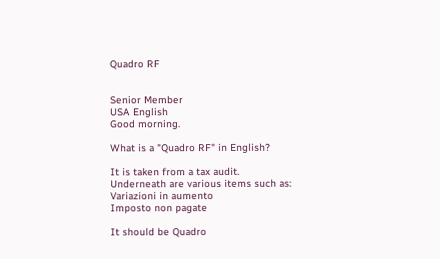Quadro RF


Senior Member
USA English
Good morning.

What is a "Quadro RF" in English?

It is taken from a tax audit.
Underneath are various items such as:
Variazioni in aumento
Imposto non pagate

It should be Quadro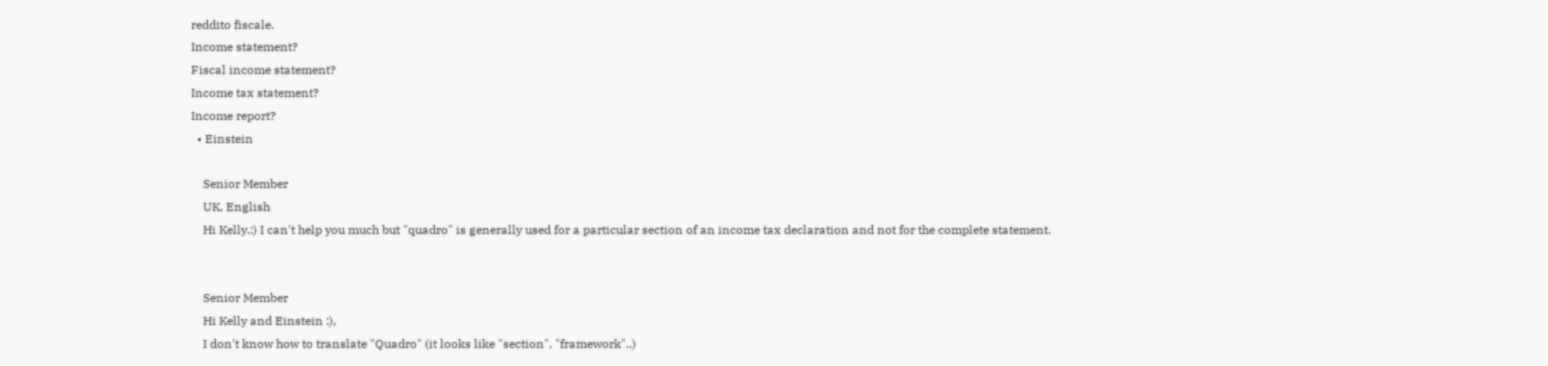reddito fiscale.
Income statement?
Fiscal income statement?
Income tax statement?
Income report?
  • Einstein

    Senior Member
    UK, English
    Hi Kelly.:) I can't help you much but "quadro" is generally used for a particular section of an income tax declaration and not for the complete statement.


    Senior Member
    Hi Kelly and Einstein :),
    I don't know how to translate "Quadro" (it looks like "section", "framework"..)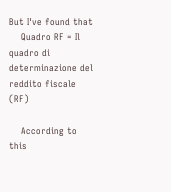But I've found that
    Quadro RF = Il quadro di determinazione del reddito fiscale (RF)

    According to this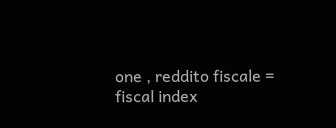one , reddito fiscale = fiscal index